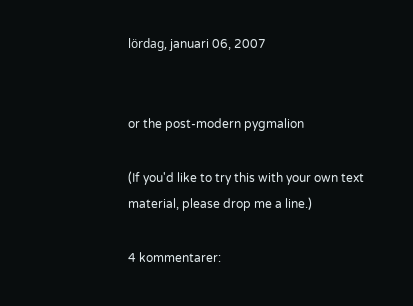lördag, januari 06, 2007


or the post-modern pygmalion

(If you'd like to try this with your own text material, please drop me a line.)

4 kommentarer: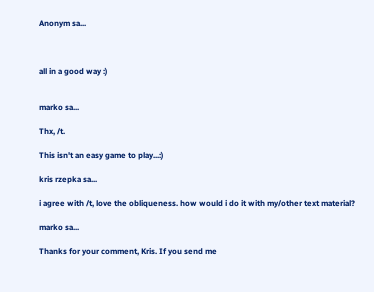Anonym sa...



all in a good way :)


marko sa...

Thx, /t.

This isn't an easy game to play...:)

kris rzepka sa...

i agree with /t, love the obliqueness. how would i do it with my/other text material?

marko sa...

Thanks for your comment, Kris. If you send me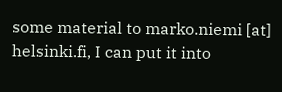some material to marko.niemi [at] helsinki.fi, I can put it into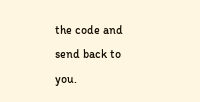the code and send back to you.